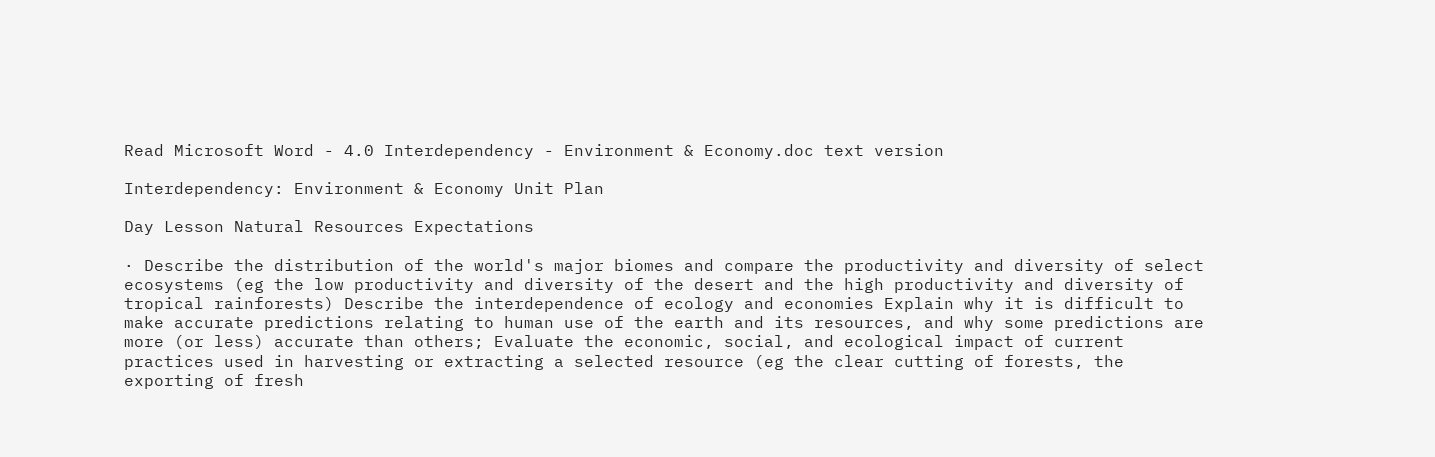Read Microsoft Word - 4.0 Interdependency - Environment & Economy.doc text version

Interdependency: Environment & Economy Unit Plan

Day Lesson Natural Resources Expectations

· Describe the distribution of the world's major biomes and compare the productivity and diversity of select ecosystems (eg the low productivity and diversity of the desert and the high productivity and diversity of tropical rainforests) Describe the interdependence of ecology and economies Explain why it is difficult to make accurate predictions relating to human use of the earth and its resources, and why some predictions are more (or less) accurate than others; Evaluate the economic, social, and ecological impact of current practices used in harvesting or extracting a selected resource (eg the clear cutting of forests, the exporting of fresh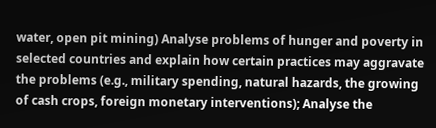water, open pit mining) Analyse problems of hunger and poverty in selected countries and explain how certain practices may aggravate the problems (e.g., military spending, natural hazards, the growing of cash crops, foreign monetary interventions); Analyse the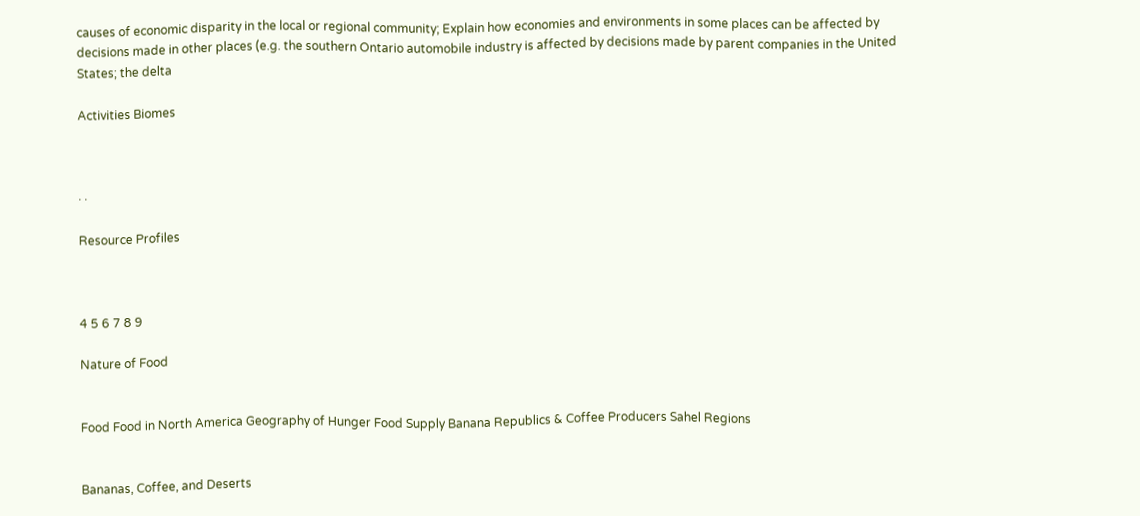causes of economic disparity in the local or regional community; Explain how economies and environments in some places can be affected by decisions made in other places (e.g. the southern Ontario automobile industry is affected by decisions made by parent companies in the United States; the delta

Activities Biomes



· ·

Resource Profiles



4 5 6 7 8 9

Nature of Food


Food Food in North America Geography of Hunger Food Supply Banana Republics & Coffee Producers Sahel Regions


Bananas, Coffee, and Deserts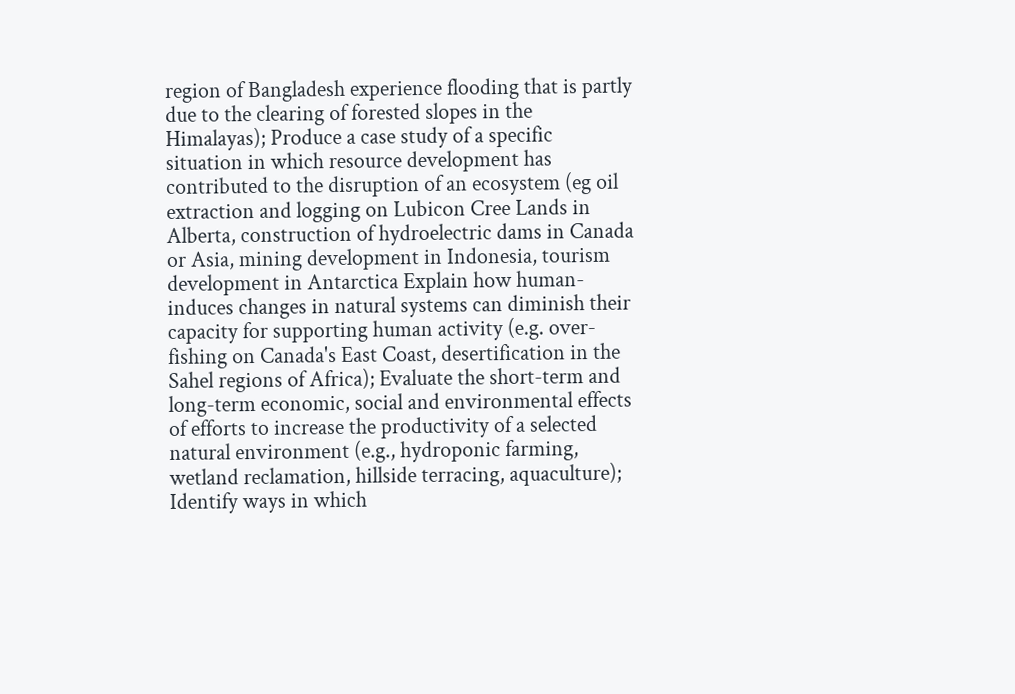region of Bangladesh experience flooding that is partly due to the clearing of forested slopes in the Himalayas); Produce a case study of a specific situation in which resource development has contributed to the disruption of an ecosystem (eg oil extraction and logging on Lubicon Cree Lands in Alberta, construction of hydroelectric dams in Canada or Asia, mining development in Indonesia, tourism development in Antarctica Explain how human-induces changes in natural systems can diminish their capacity for supporting human activity (e.g. over-fishing on Canada's East Coast, desertification in the Sahel regions of Africa); Evaluate the short-term and long-term economic, social and environmental effects of efforts to increase the productivity of a selected natural environment (e.g., hydroponic farming, wetland reclamation, hillside terracing, aquaculture); Identify ways in which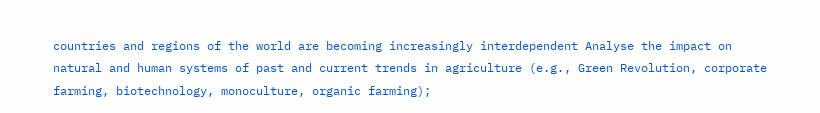countries and regions of the world are becoming increasingly interdependent Analyse the impact on natural and human systems of past and current trends in agriculture (e.g., Green Revolution, corporate farming, biotechnology, monoculture, organic farming);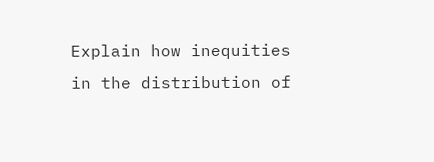Explain how inequities in the distribution of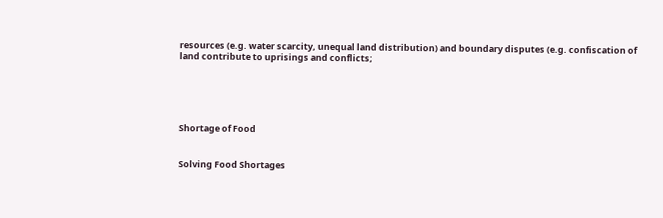resources (e.g. water scarcity, unequal land distribution) and boundary disputes (e.g. confiscation of land contribute to uprisings and conflicts;





Shortage of Food


Solving Food Shortages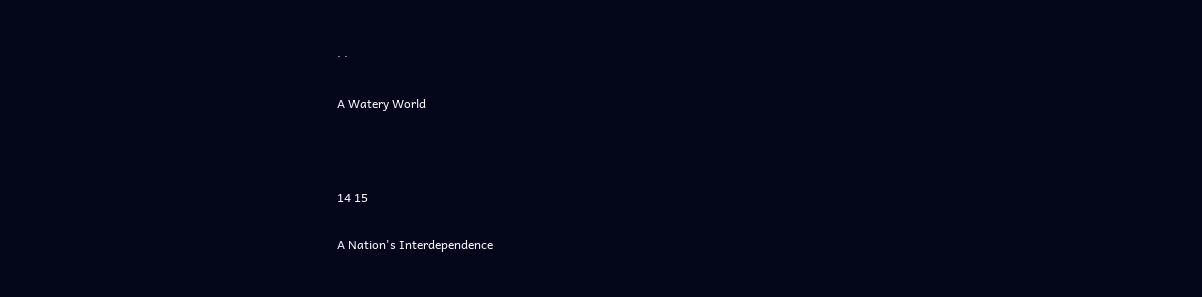· ·

A Watery World



14 15

A Nation's Interdependence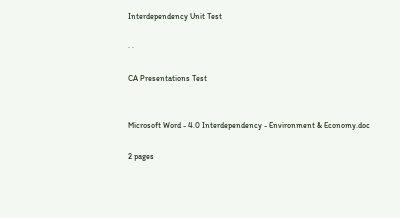Interdependency Unit Test

· ·

CA Presentations Test


Microsoft Word - 4.0 Interdependency - Environment & Economy.doc

2 pages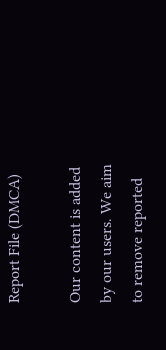Report File (DMCA)

Our content is added by our users. We aim to remove reported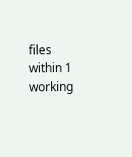files within 1 working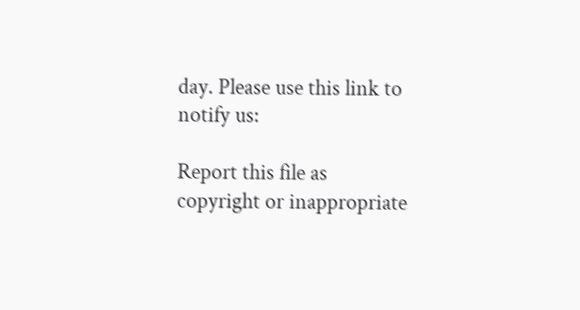day. Please use this link to notify us:

Report this file as copyright or inappropriate